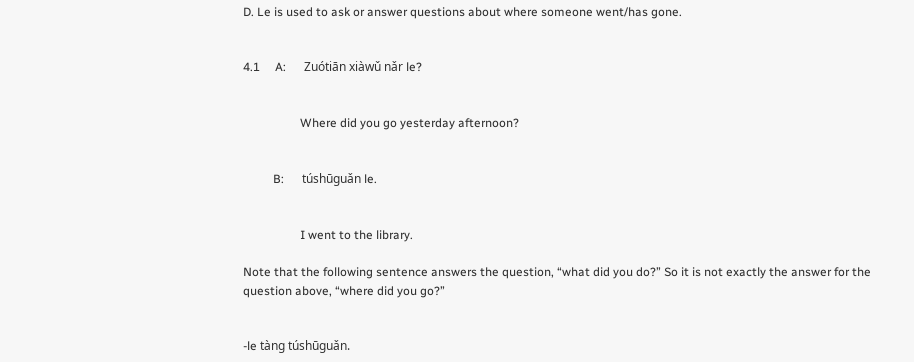D. Le is used to ask or answer questions about where someone went/has gone.


4.1     A:      Zuótiān xiàwǔ nǎr le?


                   Where did you go yesterday afternoon?


          B:      túshūguǎn le.


                   I went to the library.

Note that the following sentence answers the question, “what did you do?” So it is not exactly the answer for the question above, “where did you go?”


-le tàng túshūguǎn.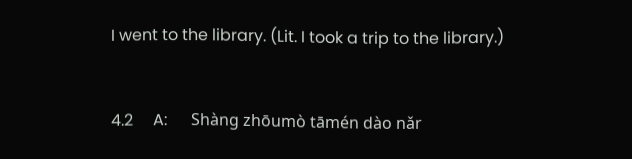I went to the library. (Lit. I took a trip to the library.)


4.2     A:      Shàng zhōumò tāmén dào nǎr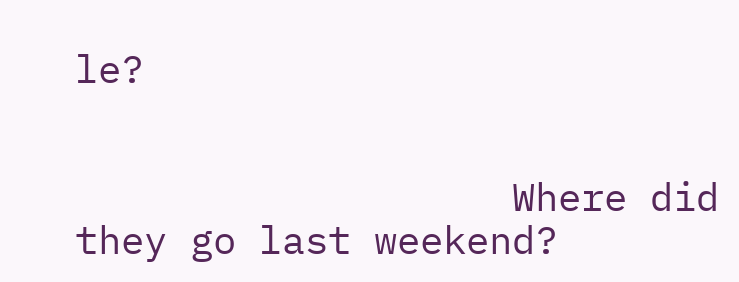le?


                   Where did they go last weekend?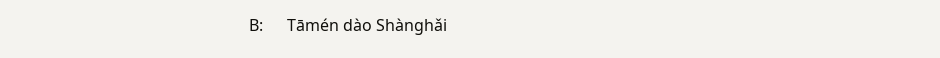B:      Tāmén dào Shànghǎi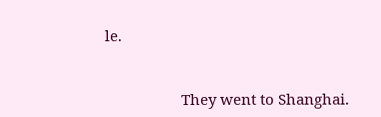le.


                   They went to Shanghai.